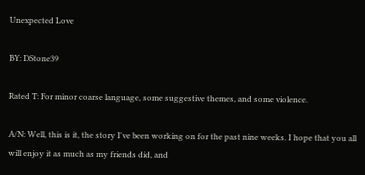Unexpected Love

BY: DStone39

Rated T: For minor coarse language, some suggestive themes, and some violence.

A/N: Well, this is it, the story I've been working on for the past nine weeks. I hope that you all will enjoy it as much as my friends did, and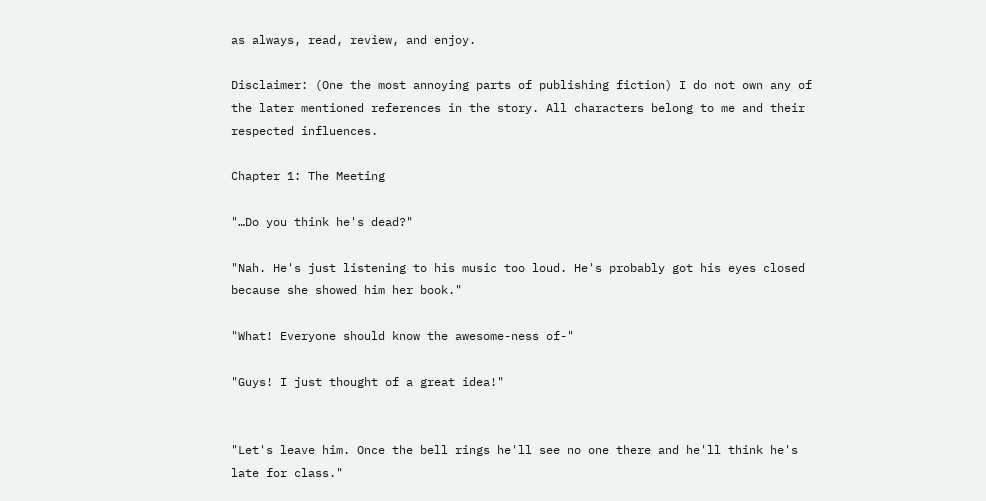as always, read, review, and enjoy.

Disclaimer: (One the most annoying parts of publishing fiction) I do not own any of the later mentioned references in the story. All characters belong to me and their respected influences.

Chapter 1: The Meeting

"…Do you think he's dead?"

"Nah. He's just listening to his music too loud. He's probably got his eyes closed because she showed him her book."

"What! Everyone should know the awesome-ness of-"

"Guys! I just thought of a great idea!"


"Let's leave him. Once the bell rings he'll see no one there and he'll think he's late for class."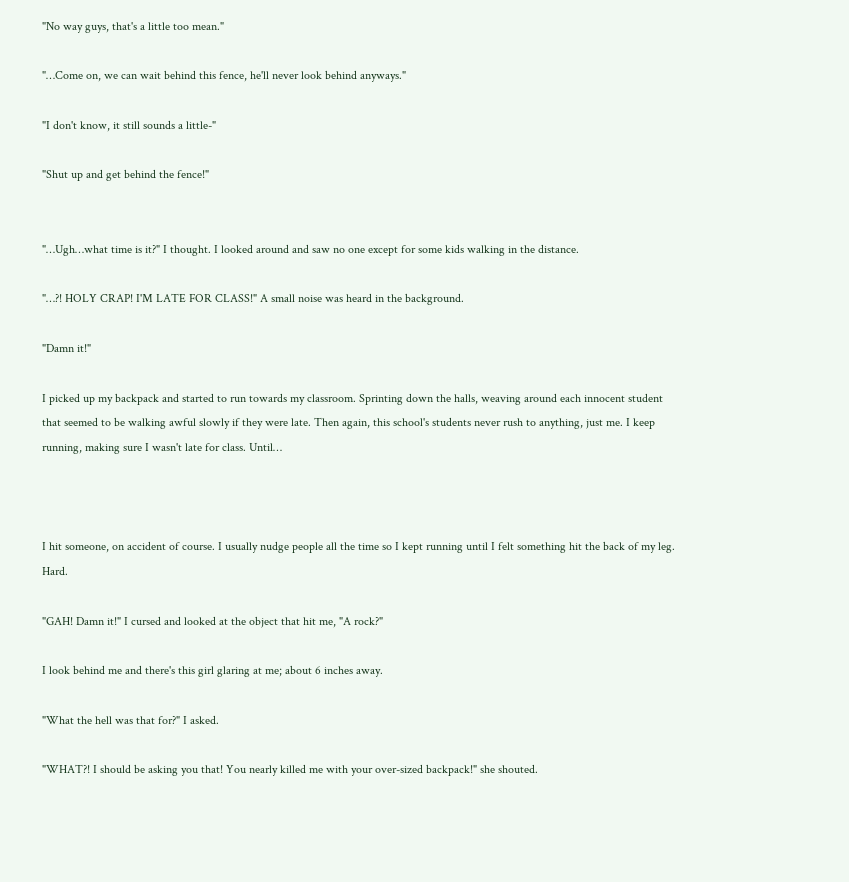"No way guys, that's a little too mean."

"…Come on, we can wait behind this fence, he'll never look behind anyways."

"I don't know, it still sounds a little-"

"Shut up and get behind the fence!"


"…Ugh…what time is it?" I thought. I looked around and saw no one except for some kids walking in the distance.

"…?! HOLY CRAP! I'M LATE FOR CLASS!" A small noise was heard in the background.

"Damn it!"

I picked up my backpack and started to run towards my classroom. Sprinting down the halls, weaving around each innocent student that seemed to be walking awful slowly if they were late. Then again, this school's students never rush to anything, just me. I keep running, making sure I wasn't late for class. Until…



I hit someone, on accident of course. I usually nudge people all the time so I kept running until I felt something hit the back of my leg. Hard.

"GAH! Damn it!" I cursed and looked at the object that hit me, "A rock?"

I look behind me and there's this girl glaring at me; about 6 inches away.

"What the hell was that for?" I asked.

"WHAT?! I should be asking you that! You nearly killed me with your over-sized backpack!" she shouted.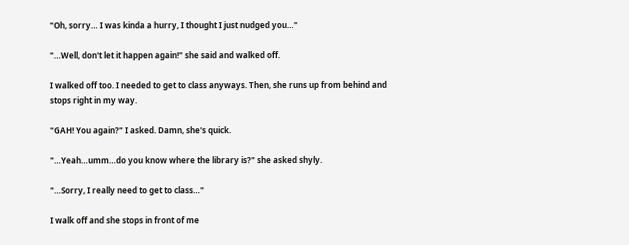"Oh, sorry… I was kinda a hurry, I thought I just nudged you…"

"…Well, don't let it happen again!" she said and walked off.

I walked off too. I needed to get to class anyways. Then, she runs up from behind and stops right in my way.

"GAH! You again?" I asked. Damn, she's quick.

"…Yeah…umm…do you know where the library is?" she asked shyly.

"…Sorry, I really need to get to class…"

I walk off and she stops in front of me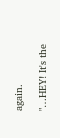again.

"…HEY! It's the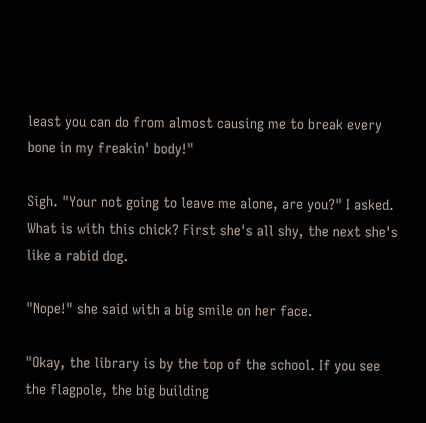least you can do from almost causing me to break every bone in my freakin' body!"

Sigh. "Your not going to leave me alone, are you?" I asked. What is with this chick? First she's all shy, the next she's like a rabid dog.

"Nope!" she said with a big smile on her face.

"Okay, the library is by the top of the school. If you see the flagpole, the big building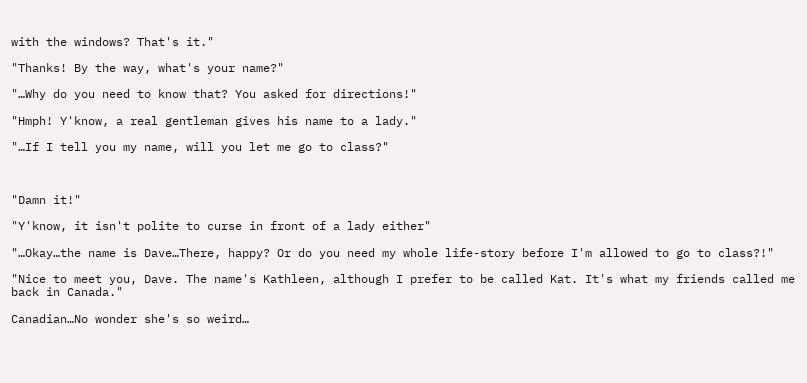with the windows? That's it."

"Thanks! By the way, what's your name?"

"…Why do you need to know that? You asked for directions!"

"Hmph! Y'know, a real gentleman gives his name to a lady."

"…If I tell you my name, will you let me go to class?"



"Damn it!"

"Y'know, it isn't polite to curse in front of a lady either"

"…Okay…the name is Dave…There, happy? Or do you need my whole life-story before I'm allowed to go to class?!"

"Nice to meet you, Dave. The name's Kathleen, although I prefer to be called Kat. It's what my friends called me back in Canada."

Canadian…No wonder she's so weird…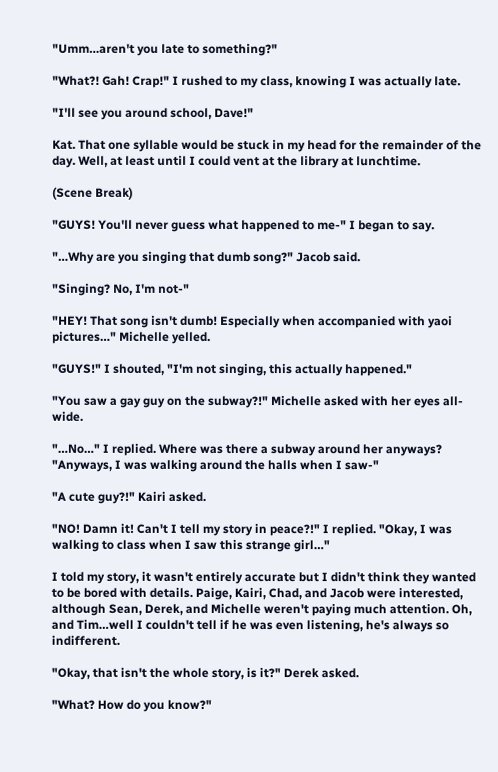"Umm…aren't you late to something?"

"What?! Gah! Crap!" I rushed to my class, knowing I was actually late.

"I'll see you around school, Dave!"

Kat. That one syllable would be stuck in my head for the remainder of the day. Well, at least until I could vent at the library at lunchtime.

(Scene Break)

"GUYS! You'll never guess what happened to me-" I began to say.

"…Why are you singing that dumb song?" Jacob said.

"Singing? No, I'm not-"

"HEY! That song isn't dumb! Especially when accompanied with yaoi pictures…" Michelle yelled.

"GUYS!" I shouted, "I'm not singing, this actually happened."

"You saw a gay guy on the subway?!" Michelle asked with her eyes all-wide.

"…No…" I replied. Where was there a subway around her anyways? "Anyways, I was walking around the halls when I saw-"

"A cute guy?!" Kairi asked.

"NO! Damn it! Can't I tell my story in peace?!" I replied. "Okay, I was walking to class when I saw this strange girl…"

I told my story, it wasn't entirely accurate but I didn't think they wanted to be bored with details. Paige, Kairi, Chad, and Jacob were interested, although Sean, Derek, and Michelle weren't paying much attention. Oh, and Tim…well I couldn't tell if he was even listening, he's always so indifferent.

"Okay, that isn't the whole story, is it?" Derek asked.

"What? How do you know?"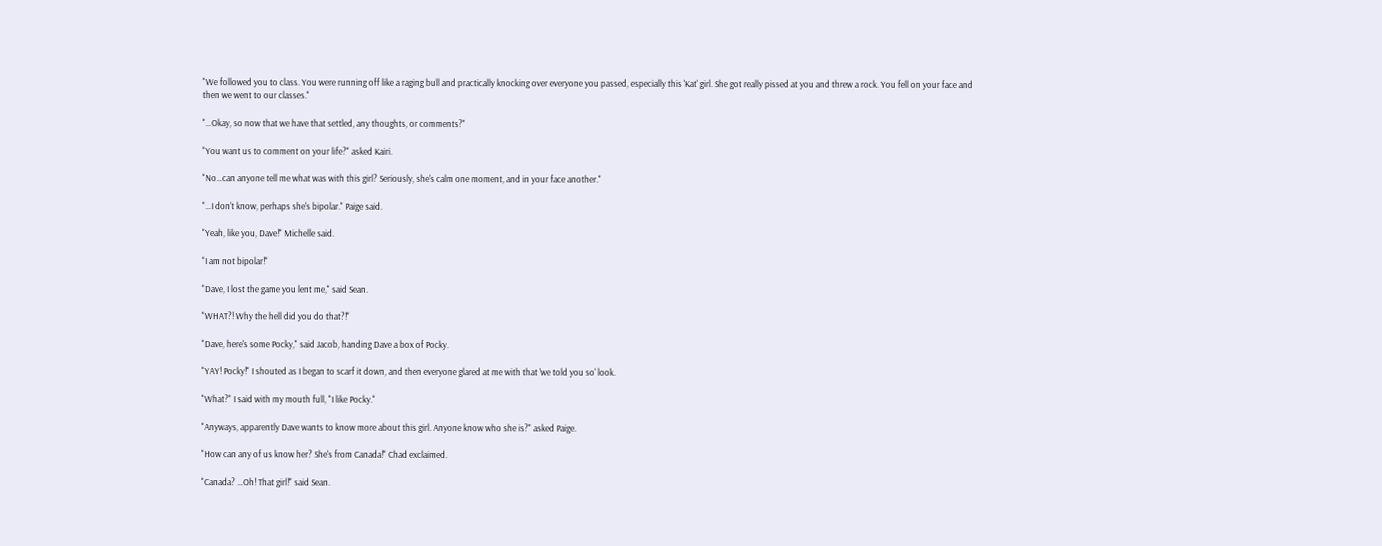"We followed you to class. You were running off like a raging bull and practically knocking over everyone you passed, especially this 'Kat' girl. She got really pissed at you and threw a rock. You fell on your face and then we went to our classes."

"…Okay, so now that we have that settled, any thoughts, or comments?"

"You want us to comment on your life?" asked Kairi.

"No…can anyone tell me what was with this girl? Seriously, she's calm one moment, and in your face another."

"…I don't know, perhaps she's bipolar." Paige said.

"Yeah, like you, Dave!" Michelle said.

"I am not bipolar!"

"Dave, I lost the game you lent me," said Sean.

"WHAT?! Why the hell did you do that?!"

"Dave, here's some Pocky," said Jacob, handing Dave a box of Pocky.

"YAY! Pocky!" I shouted as I began to scarf it down, and then everyone glared at me with that 'we told you so' look.

"What?" I said with my mouth full, "I like Pocky."

"Anyways, apparently Dave wants to know more about this girl. Anyone know who she is?" asked Paige.

"How can any of us know her? She's from Canada!" Chad exclaimed.

"Canada? …Oh! That girl!" said Sean.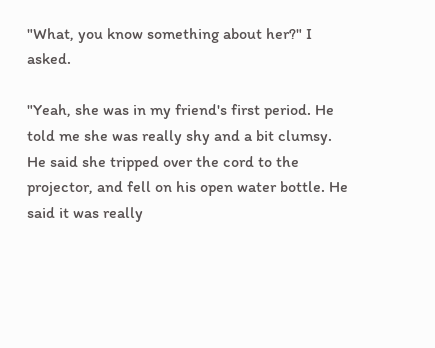"What, you know something about her?" I asked.

"Yeah, she was in my friend's first period. He told me she was really shy and a bit clumsy. He said she tripped over the cord to the projector, and fell on his open water bottle. He said it was really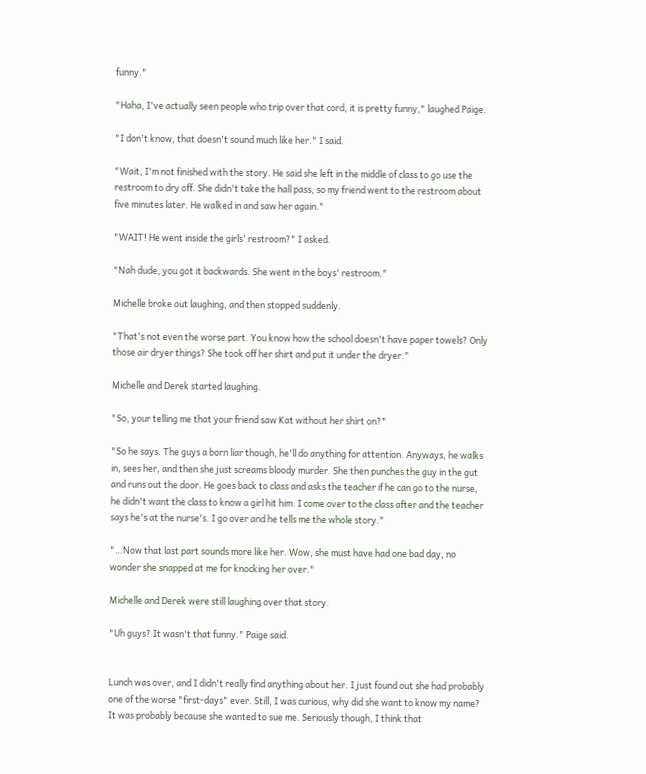funny."

"Haha, I've actually seen people who trip over that cord, it is pretty funny," laughed Paige.

"I don't know, that doesn't sound much like her." I said.

"Wait, I'm not finished with the story. He said she left in the middle of class to go use the restroom to dry off. She didn't take the hall pass, so my friend went to the restroom about five minutes later. He walked in and saw her again."

"WAIT! He went inside the girls' restroom?" I asked.

"Nah dude, you got it backwards. She went in the boys' restroom."

Michelle broke out laughing, and then stopped suddenly.

"That's not even the worse part. You know how the school doesn't have paper towels? Only those air dryer things? She took off her shirt and put it under the dryer."

Michelle and Derek started laughing.

"So, your telling me that your friend saw Kat without her shirt on?"

"So he says. The guys a born liar though, he'll do anything for attention. Anyways, he walks in, sees her, and then she just screams bloody murder. She then punches the guy in the gut and runs out the door. He goes back to class and asks the teacher if he can go to the nurse, he didn't want the class to know a girl hit him. I come over to the class after and the teacher says he's at the nurse's. I go over and he tells me the whole story."

"…Now that last part sounds more like her. Wow, she must have had one bad day, no wonder she snapped at me for knocking her over."

Michelle and Derek were still laughing over that story.

"Uh guys? It wasn't that funny." Paige said.


Lunch was over, and I didn't really find anything about her. I just found out she had probably one of the worse "first-days" ever. Still, I was curious, why did she want to know my name? It was probably because she wanted to sue me. Seriously though, I think that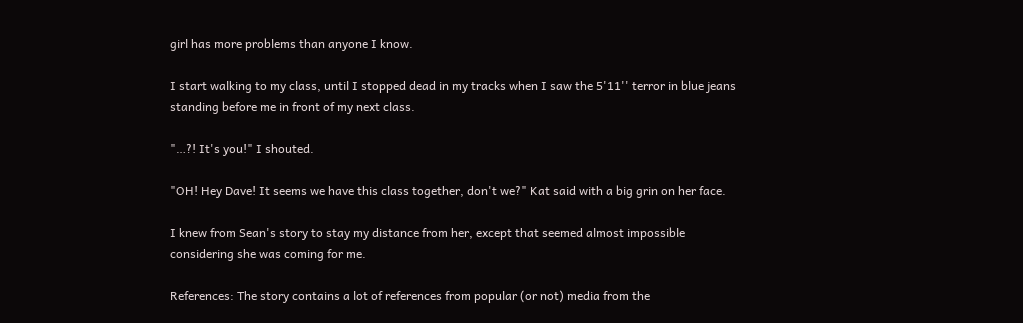girl has more problems than anyone I know.

I start walking to my class, until I stopped dead in my tracks when I saw the 5'11'' terror in blue jeans standing before me in front of my next class.

"…?! It's you!" I shouted.

"OH! Hey Dave! It seems we have this class together, don't we?" Kat said with a big grin on her face.

I knew from Sean's story to stay my distance from her, except that seemed almost impossible considering she was coming for me.

References: The story contains a lot of references from popular (or not) media from the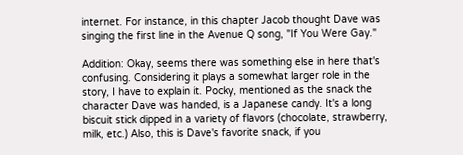internet. For instance, in this chapter Jacob thought Dave was singing the first line in the Avenue Q song, "If You Were Gay."

Addition: Okay, seems there was something else in here that's confusing. Considering it plays a somewhat larger role in the story, I have to explain it. Pocky, mentioned as the snack the character Dave was handed, is a Japanese candy. It's a long biscuit stick dipped in a variety of flavors (chocolate, strawberry, milk, etc.) Also, this is Dave's favorite snack, if you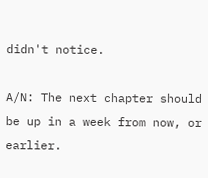didn't notice.

A/N: The next chapter should be up in a week from now, or earlier.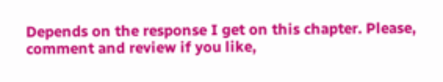Depends on the response I get on this chapter. Please, comment and review if you like,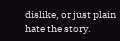dislike, or just plain hate the story.